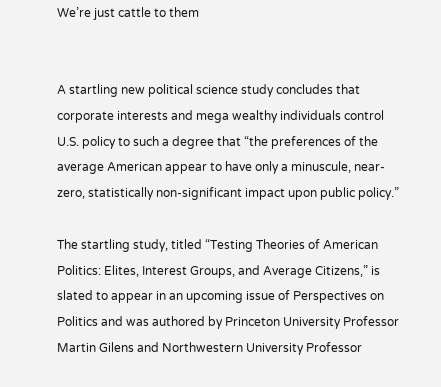We’re just cattle to them


A startling new political science study concludes that corporate interests and mega wealthy individuals control U.S. policy to such a degree that “the preferences of the average American appear to have only a minuscule, near-zero, statistically non-significant impact upon public policy.”

The startling study, titled “Testing Theories of American Politics: Elites, Interest Groups, and Average Citizens,” is slated to appear in an upcoming issue of Perspectives on Politics and was authored by Princeton University Professor Martin Gilens and Northwestern University Professor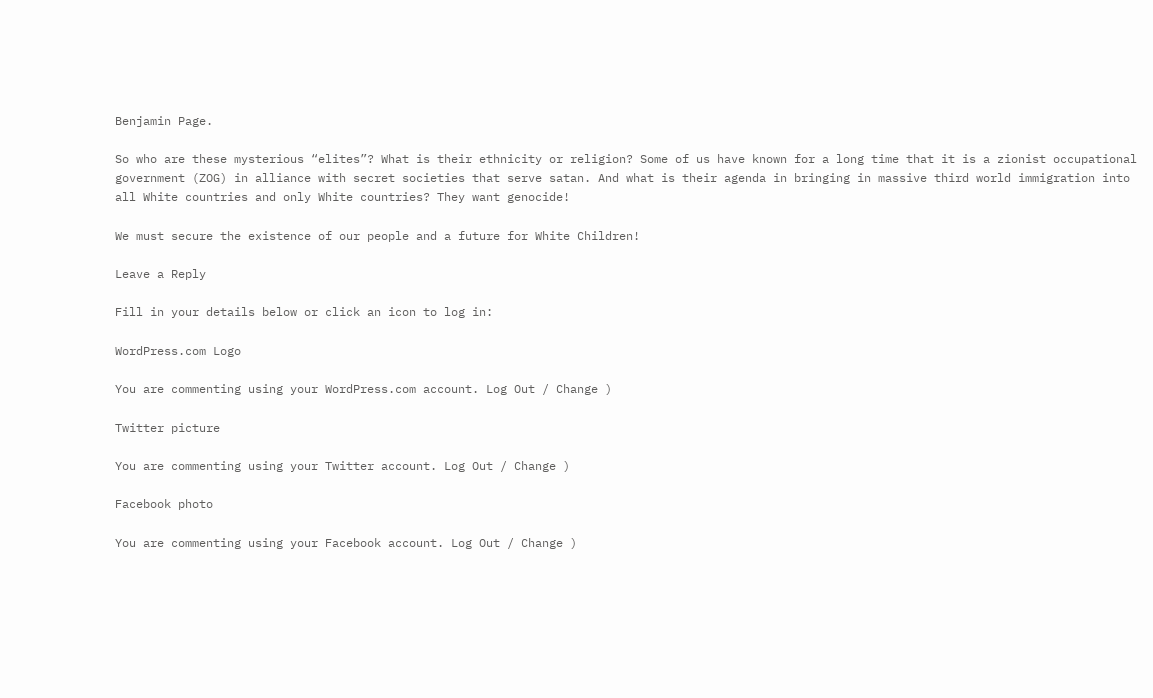Benjamin Page.

So who are these mysterious “elites”? What is their ethnicity or religion? Some of us have known for a long time that it is a zionist occupational government (ZOG) in alliance with secret societies that serve satan. And what is their agenda in bringing in massive third world immigration into all White countries and only White countries? They want genocide!

We must secure the existence of our people and a future for White Children!

Leave a Reply

Fill in your details below or click an icon to log in:

WordPress.com Logo

You are commenting using your WordPress.com account. Log Out / Change )

Twitter picture

You are commenting using your Twitter account. Log Out / Change )

Facebook photo

You are commenting using your Facebook account. Log Out / Change )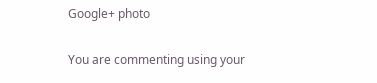Google+ photo

You are commenting using your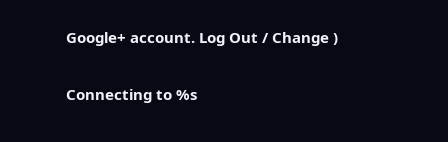Google+ account. Log Out / Change )

Connecting to %s